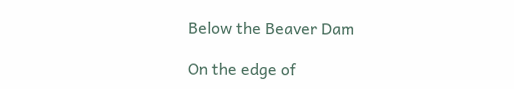Below the Beaver Dam

On the edge of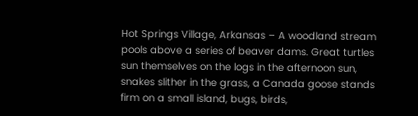Hot Springs Village, Arkansas – A woodland stream pools above a series of beaver dams. Great turtles sun themselves on the logs in the afternoon sun, snakes slither in the grass, a Canada goose stands firm on a small island, bugs, birds,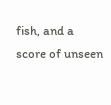fish, and a score of unseen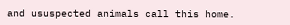and ususpected animals call this home.